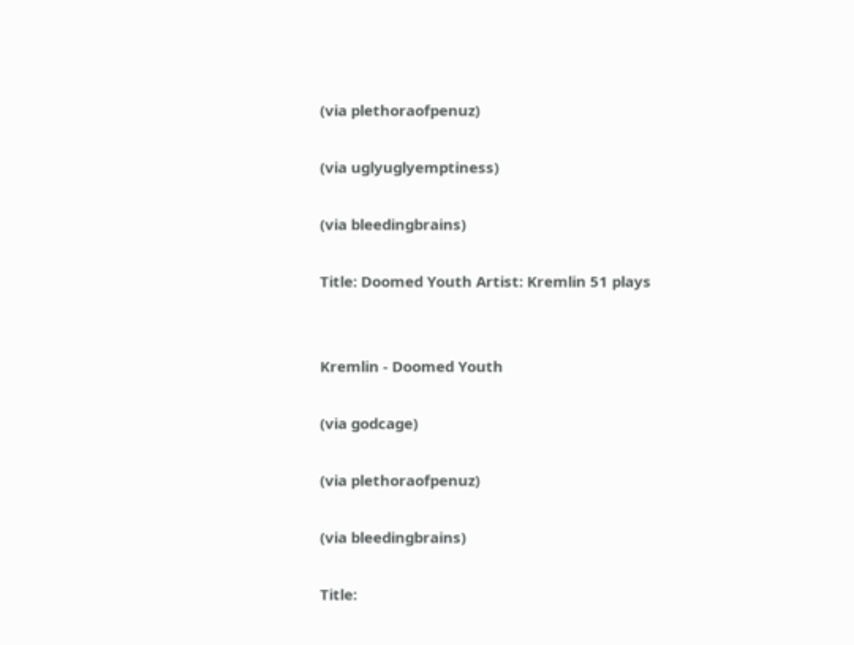(via plethoraofpenuz)

(via uglyuglyemptiness)

(via bleedingbrains)

Title: Doomed Youth Artist: Kremlin 51 plays


Kremlin - Doomed Youth

(via godcage)

(via plethoraofpenuz)

(via bleedingbrains)

Title: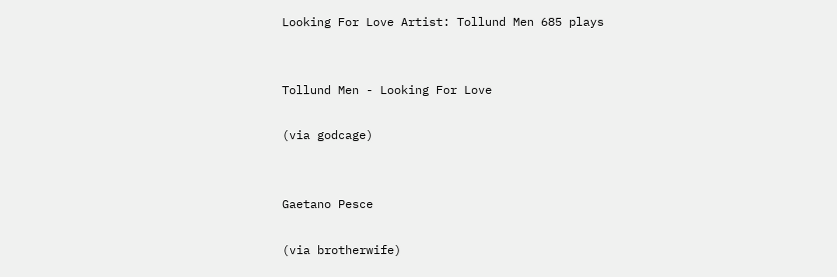Looking For Love Artist: Tollund Men 685 plays


Tollund Men - Looking For Love

(via godcage)


Gaetano Pesce

(via brotherwife)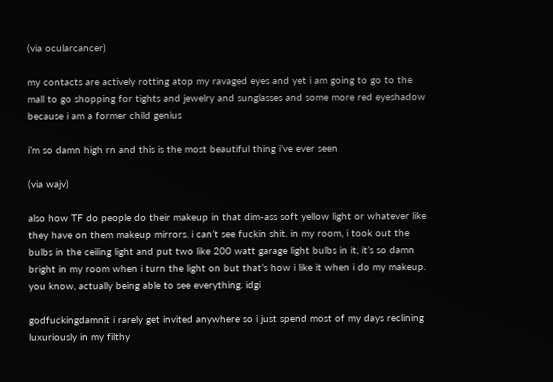(via ocularcancer)

my contacts are actively rotting atop my ravaged eyes and yet i am going to go to the mall to go shopping for tights and jewelry and sunglasses and some more red eyeshadow because i am a former child genius

i’m so damn high rn and this is the most beautiful thing i’ve ever seen

(via wajv)

also how TF do people do their makeup in that dim-ass soft yellow light or whatever like they have on them makeup mirrors. i can’t see fuckin shit. in my room, i took out the bulbs in the ceiling light and put two like 200 watt garage light bulbs in it, it’s so damn bright in my room when i turn the light on but that’s how i like it when i do my makeup. you know, actually being able to see everything. idgi

godfuckingdamnit i rarely get invited anywhere so i just spend most of my days reclining luxuriously in my filthy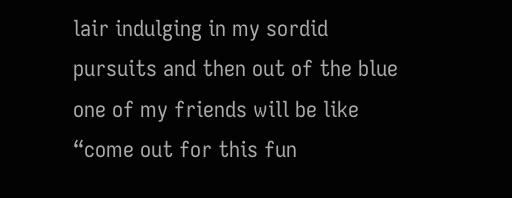lair indulging in my sordid pursuits and then out of the blue one of my friends will be like “come out for this fun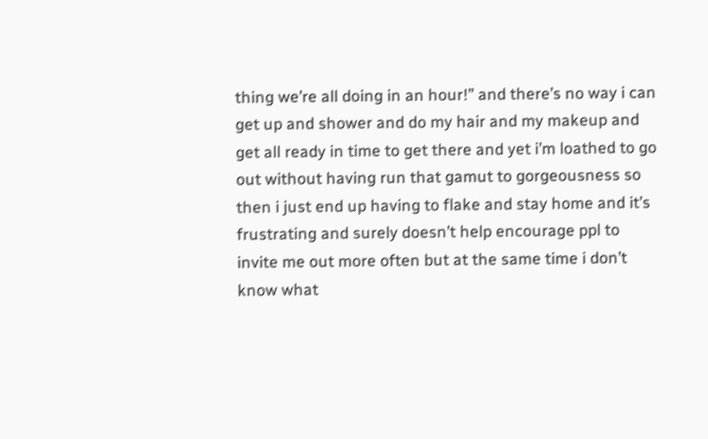thing we’re all doing in an hour!” and there’s no way i can get up and shower and do my hair and my makeup and get all ready in time to get there and yet i’m loathed to go out without having run that gamut to gorgeousness so then i just end up having to flake and stay home and it’s frustrating and surely doesn’t help encourage ppl to invite me out more often but at the same time i don’t know what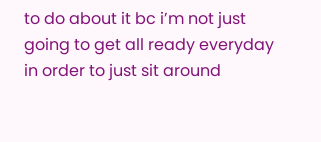to do about it bc i’m not just going to get all ready everyday in order to just sit around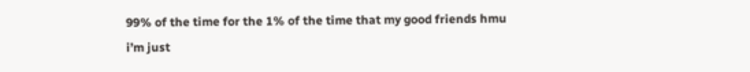99% of the time for the 1% of the time that my good friends hmu
i’m just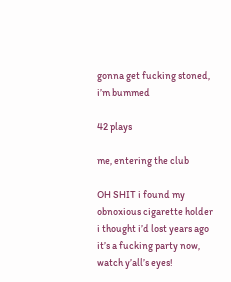gonna get fucking stoned, i’m bummed

42 plays

me, entering the club

OH SHIT i found my obnoxious cigarette holder i thought i’d lost years ago
it’s a fucking party now, watch y’all’s eyes!